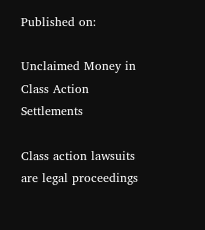Published on:

Unclaimed Money in Class Action Settlements

Class action lawsuits are legal proceedings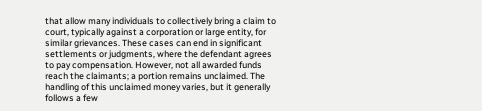that allow many individuals to collectively bring a claim to court, typically against a corporation or large entity, for similar grievances. These cases can end in significant settlements or judgments, where the defendant agrees to pay compensation. However, not all awarded funds reach the claimants; a portion remains unclaimed. The handling of this unclaimed money varies, but it generally follows a few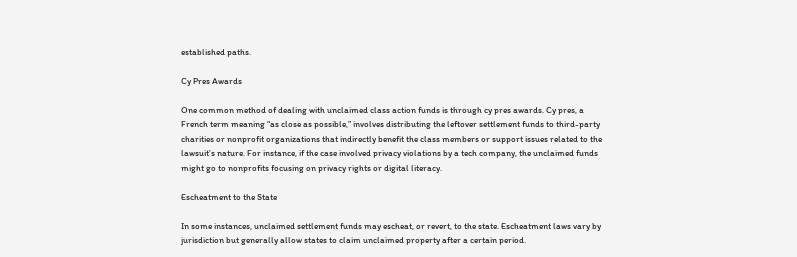established paths.

Cy Pres Awards

One common method of dealing with unclaimed class action funds is through cy pres awards. Cy pres, a French term meaning “as close as possible,” involves distributing the leftover settlement funds to third-party charities or nonprofit organizations that indirectly benefit the class members or support issues related to the lawsuit’s nature. For instance, if the case involved privacy violations by a tech company, the unclaimed funds might go to nonprofits focusing on privacy rights or digital literacy.

Escheatment to the State

In some instances, unclaimed settlement funds may escheat, or revert, to the state. Escheatment laws vary by jurisdiction but generally allow states to claim unclaimed property after a certain period.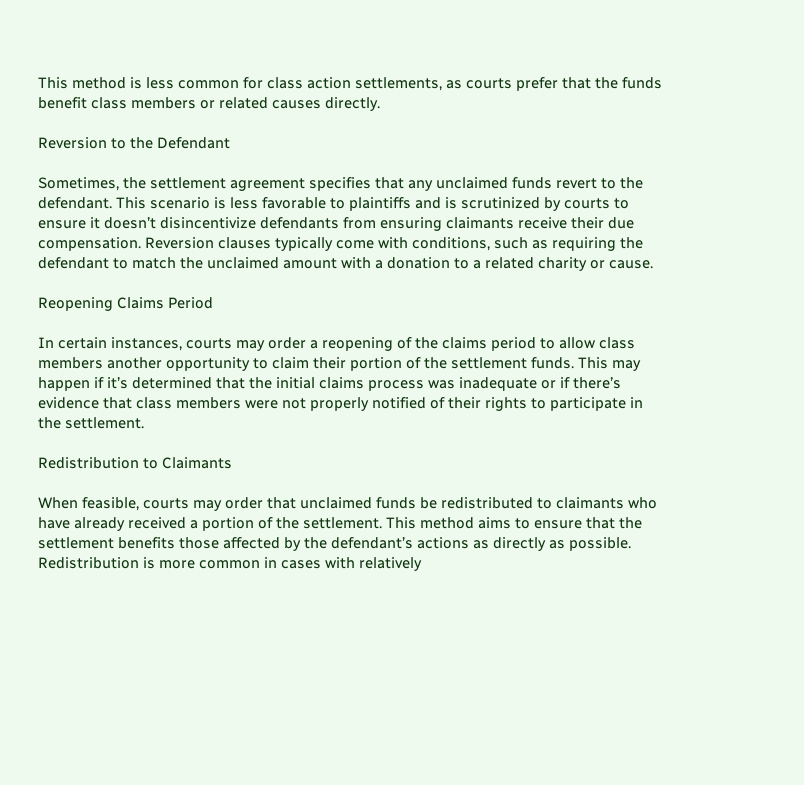This method is less common for class action settlements, as courts prefer that the funds benefit class members or related causes directly.

Reversion to the Defendant

Sometimes, the settlement agreement specifies that any unclaimed funds revert to the defendant. This scenario is less favorable to plaintiffs and is scrutinized by courts to ensure it doesn’t disincentivize defendants from ensuring claimants receive their due compensation. Reversion clauses typically come with conditions, such as requiring the defendant to match the unclaimed amount with a donation to a related charity or cause.

Reopening Claims Period

In certain instances, courts may order a reopening of the claims period to allow class members another opportunity to claim their portion of the settlement funds. This may happen if it’s determined that the initial claims process was inadequate or if there’s evidence that class members were not properly notified of their rights to participate in the settlement.

Redistribution to Claimants

When feasible, courts may order that unclaimed funds be redistributed to claimants who have already received a portion of the settlement. This method aims to ensure that the settlement benefits those affected by the defendant’s actions as directly as possible. Redistribution is more common in cases with relatively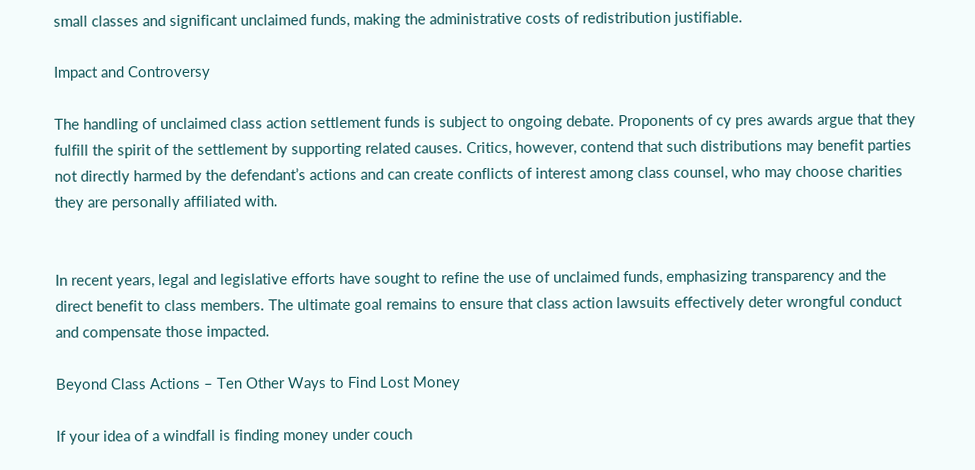small classes and significant unclaimed funds, making the administrative costs of redistribution justifiable.

Impact and Controversy

The handling of unclaimed class action settlement funds is subject to ongoing debate. Proponents of cy pres awards argue that they fulfill the spirit of the settlement by supporting related causes. Critics, however, contend that such distributions may benefit parties not directly harmed by the defendant’s actions and can create conflicts of interest among class counsel, who may choose charities they are personally affiliated with.


In recent years, legal and legislative efforts have sought to refine the use of unclaimed funds, emphasizing transparency and the direct benefit to class members. The ultimate goal remains to ensure that class action lawsuits effectively deter wrongful conduct and compensate those impacted.

Beyond Class Actions – Ten Other Ways to Find Lost Money

If your idea of a windfall is finding money under couch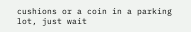cushions or a coin in a parking lot, just wait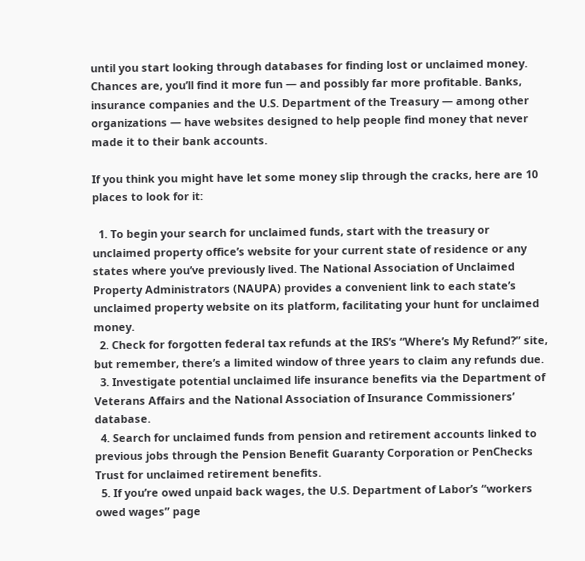until you start looking through databases for finding lost or unclaimed money. Chances are, you’ll find it more fun — and possibly far more profitable. Banks, insurance companies and the U.S. Department of the Treasury — among other organizations — have websites designed to help people find money that never made it to their bank accounts.

If you think you might have let some money slip through the cracks, here are 10 places to look for it:

  1. To begin your search for unclaimed funds, start with the treasury or unclaimed property office’s website for your current state of residence or any states where you’ve previously lived. The National Association of Unclaimed Property Administrators (NAUPA) provides a convenient link to each state’s unclaimed property website on its platform, facilitating your hunt for unclaimed money.
  2. Check for forgotten federal tax refunds at the IRS’s “Where’s My Refund?” site, but remember, there’s a limited window of three years to claim any refunds due.
  3. Investigate potential unclaimed life insurance benefits via the Department of Veterans Affairs and the National Association of Insurance Commissioners’ database.
  4. Search for unclaimed funds from pension and retirement accounts linked to previous jobs through the Pension Benefit Guaranty Corporation or PenChecks Trust for unclaimed retirement benefits.
  5. If you’re owed unpaid back wages, the U.S. Department of Labor’s “workers owed wages” page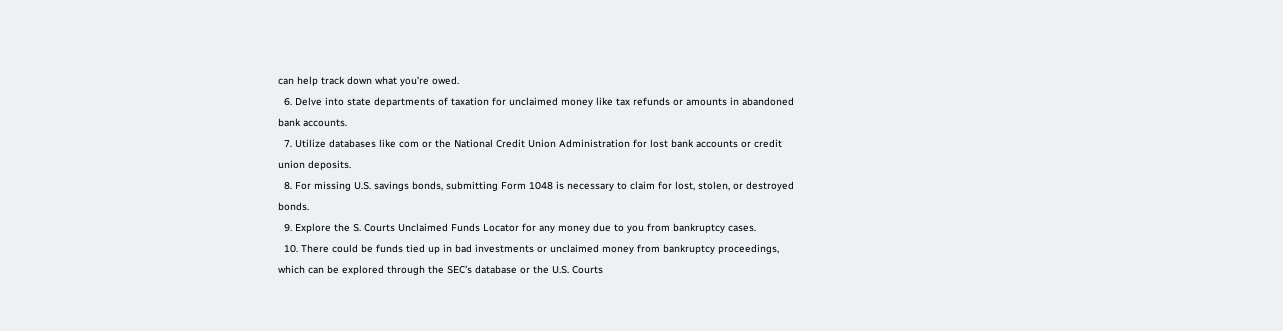can help track down what you’re owed.
  6. Delve into state departments of taxation for unclaimed money like tax refunds or amounts in abandoned bank accounts.
  7. Utilize databases like com or the National Credit Union Administration for lost bank accounts or credit union deposits.
  8. For missing U.S. savings bonds, submitting Form 1048 is necessary to claim for lost, stolen, or destroyed bonds.
  9. Explore the S. Courts Unclaimed Funds Locator for any money due to you from bankruptcy cases.
  10. There could be funds tied up in bad investments or unclaimed money from bankruptcy proceedings, which can be explored through the SEC’s database or the U.S. Courts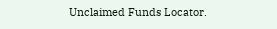Unclaimed Funds Locator.